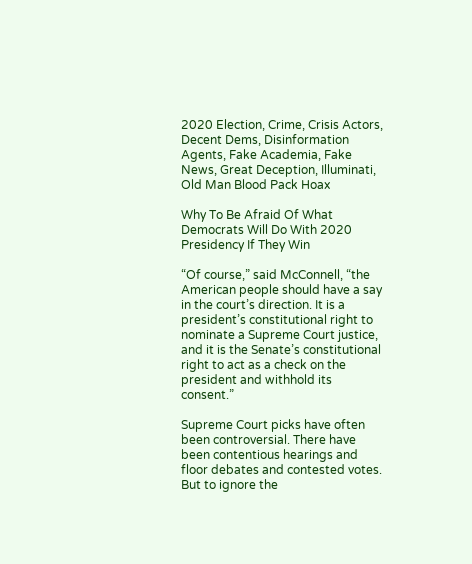2020 Election, Crime, Crisis Actors, Decent Dems, Disinformation Agents, Fake Academia, Fake News, Great Deception, Illuminati, Old Man Blood Pack Hoax

Why To Be Afraid Of What Democrats Will Do With 2020 Presidency If They Win

“Of course,” said McConnell, “the American people should have a say in the court’s direction. It is a president’s constitutional right to nominate a Supreme Court justice, and it is the Senate’s constitutional right to act as a check on the president and withhold its consent.”

Supreme Court picks have often been controversial. There have been contentious hearings and floor debates and contested votes. But to ignore the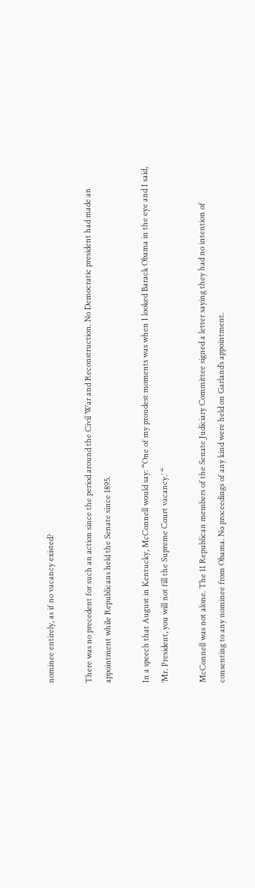nominee entirely, as if no vacancy existed?

There was no precedent for such an action since the period around the Civil War and Reconstruction. No Democratic president had made an appointment while Republicans held the Senate since 1895.

In a speech that August in Kentucky, McConnell would say: “One of my proudest moments was when I looked Barack Obama in the eye and I said, ‘Mr. President, you will not fill the Supreme Court vacancy.’ “

McConnell was not alone. The 11 Republican members of the Senate Judiciary Committee signed a letter saying they had no intention of consenting to any nominee from Obama. No proceedings of any kind were held on Garland’s appointment.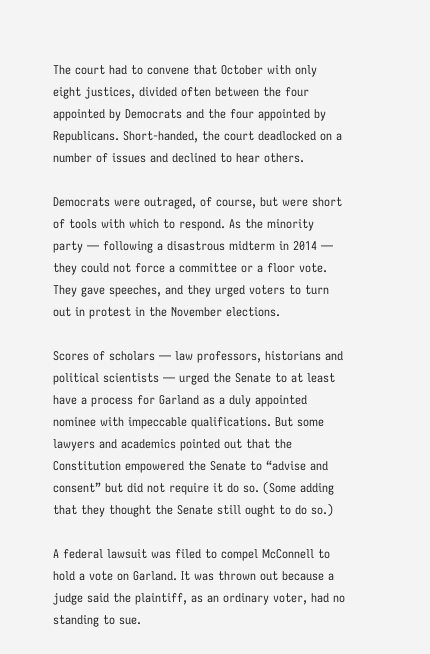The court had to convene that October with only eight justices, divided often between the four appointed by Democrats and the four appointed by Republicans. Short-handed, the court deadlocked on a number of issues and declined to hear others.

Democrats were outraged, of course, but were short of tools with which to respond. As the minority party — following a disastrous midterm in 2014 — they could not force a committee or a floor vote. They gave speeches, and they urged voters to turn out in protest in the November elections.

Scores of scholars — law professors, historians and political scientists — urged the Senate to at least have a process for Garland as a duly appointed nominee with impeccable qualifications. But some lawyers and academics pointed out that the Constitution empowered the Senate to “advise and consent” but did not require it do so. (Some adding that they thought the Senate still ought to do so.)

A federal lawsuit was filed to compel McConnell to hold a vote on Garland. It was thrown out because a judge said the plaintiff, as an ordinary voter, had no standing to sue.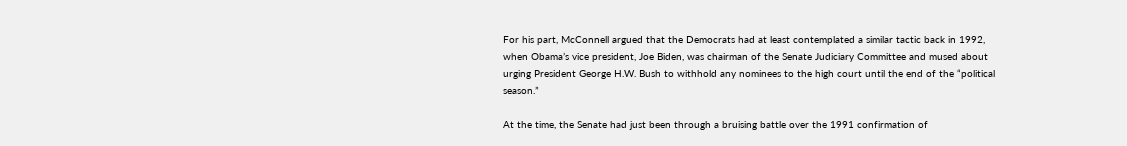For his part, McConnell argued that the Democrats had at least contemplated a similar tactic back in 1992, when Obama’s vice president, Joe Biden, was chairman of the Senate Judiciary Committee and mused about urging President George H.W. Bush to withhold any nominees to the high court until the end of the “political season.”

At the time, the Senate had just been through a bruising battle over the 1991 confirmation of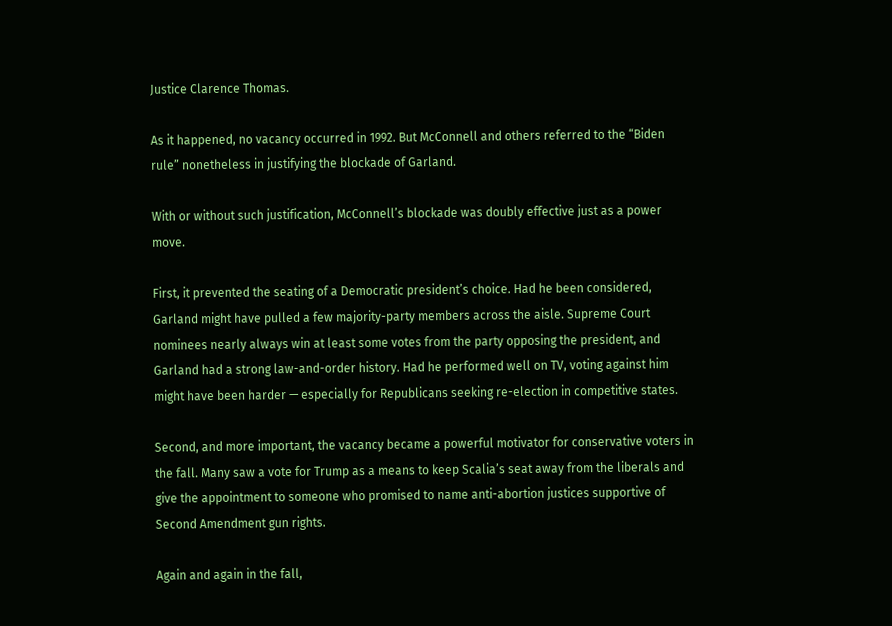Justice Clarence Thomas.

As it happened, no vacancy occurred in 1992. But McConnell and others referred to the “Biden rule” nonetheless in justifying the blockade of Garland.

With or without such justification, McConnell’s blockade was doubly effective just as a power move.

First, it prevented the seating of a Democratic president’s choice. Had he been considered, Garland might have pulled a few majority-party members across the aisle. Supreme Court nominees nearly always win at least some votes from the party opposing the president, and Garland had a strong law-and-order history. Had he performed well on TV, voting against him might have been harder — especially for Republicans seeking re-election in competitive states.

Second, and more important, the vacancy became a powerful motivator for conservative voters in the fall. Many saw a vote for Trump as a means to keep Scalia’s seat away from the liberals and give the appointment to someone who promised to name anti-abortion justices supportive of Second Amendment gun rights.

Again and again in the fall,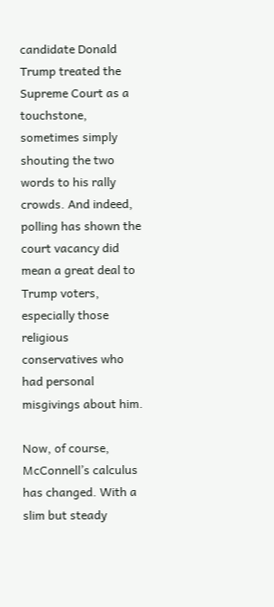candidate Donald Trump treated the Supreme Court as a touchstone, sometimes simply shouting the two words to his rally crowds. And indeed, polling has shown the court vacancy did mean a great deal to Trump voters, especially those religious conservatives who had personal misgivings about him.

Now, of course, McConnell’s calculus has changed. With a slim but steady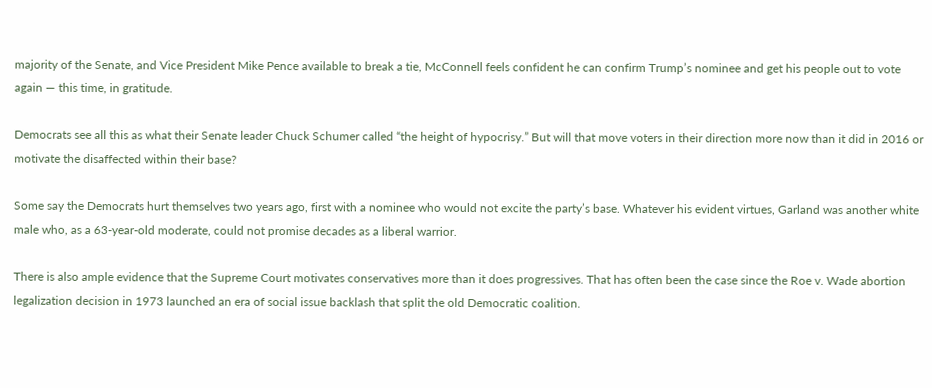majority of the Senate, and Vice President Mike Pence available to break a tie, McConnell feels confident he can confirm Trump’s nominee and get his people out to vote again — this time, in gratitude.

Democrats see all this as what their Senate leader Chuck Schumer called “the height of hypocrisy.” But will that move voters in their direction more now than it did in 2016 or motivate the disaffected within their base?

Some say the Democrats hurt themselves two years ago, first with a nominee who would not excite the party’s base. Whatever his evident virtues, Garland was another white male who, as a 63-year-old moderate, could not promise decades as a liberal warrior.

There is also ample evidence that the Supreme Court motivates conservatives more than it does progressives. That has often been the case since the Roe v. Wade abortion legalization decision in 1973 launched an era of social issue backlash that split the old Democratic coalition.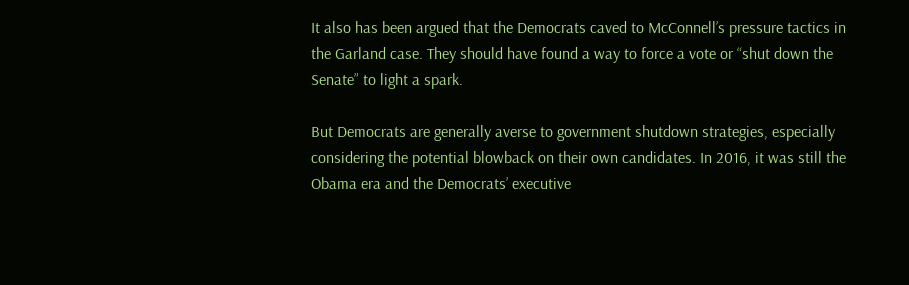It also has been argued that the Democrats caved to McConnell’s pressure tactics in the Garland case. They should have found a way to force a vote or “shut down the Senate” to light a spark.

But Democrats are generally averse to government shutdown strategies, especially considering the potential blowback on their own candidates. In 2016, it was still the Obama era and the Democrats’ executive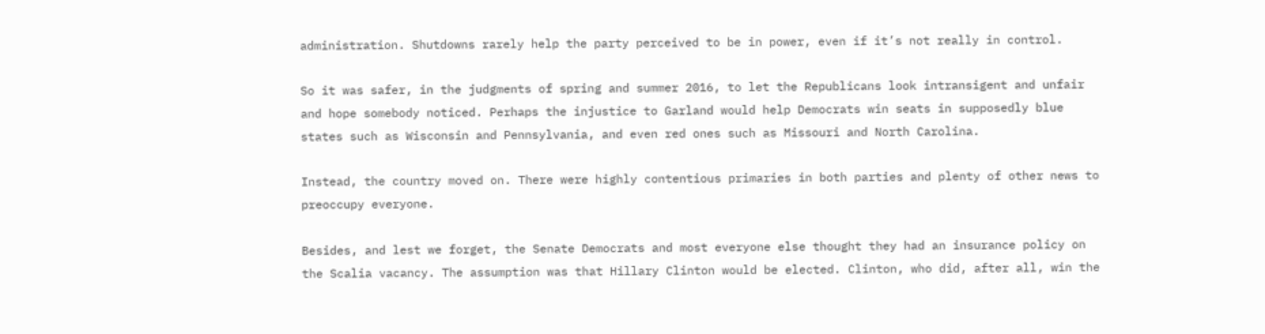administration. Shutdowns rarely help the party perceived to be in power, even if it’s not really in control.

So it was safer, in the judgments of spring and summer 2016, to let the Republicans look intransigent and unfair and hope somebody noticed. Perhaps the injustice to Garland would help Democrats win seats in supposedly blue states such as Wisconsin and Pennsylvania, and even red ones such as Missouri and North Carolina.

Instead, the country moved on. There were highly contentious primaries in both parties and plenty of other news to preoccupy everyone.

Besides, and lest we forget, the Senate Democrats and most everyone else thought they had an insurance policy on the Scalia vacancy. The assumption was that Hillary Clinton would be elected. Clinton, who did, after all, win the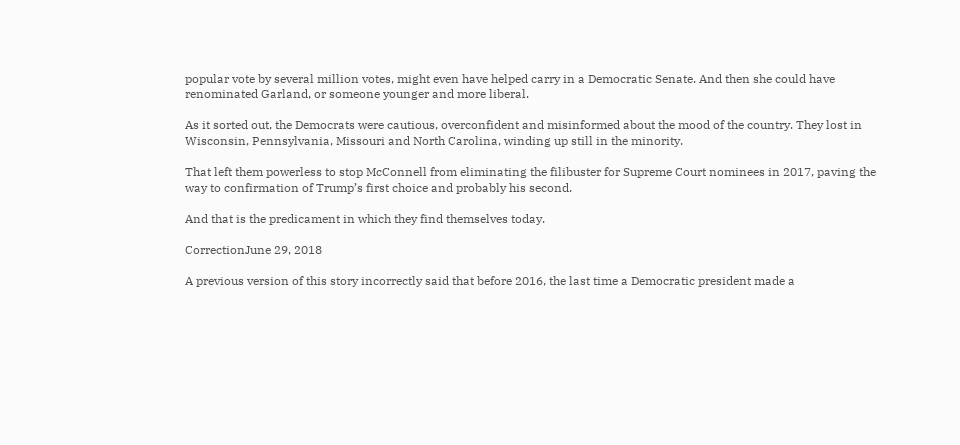popular vote by several million votes, might even have helped carry in a Democratic Senate. And then she could have renominated Garland, or someone younger and more liberal.

As it sorted out, the Democrats were cautious, overconfident and misinformed about the mood of the country. They lost in Wisconsin, Pennsylvania, Missouri and North Carolina, winding up still in the minority.

That left them powerless to stop McConnell from eliminating the filibuster for Supreme Court nominees in 2017, paving the way to confirmation of Trump’s first choice and probably his second.

And that is the predicament in which they find themselves today.

CorrectionJune 29, 2018

A previous version of this story incorrectly said that before 2016, the last time a Democratic president made a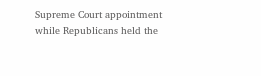Supreme Court appointment while Republicans held the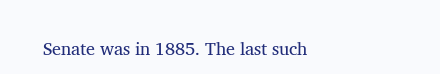Senate was in 1885. The last such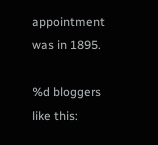appointment was in 1895.

%d bloggers like this: